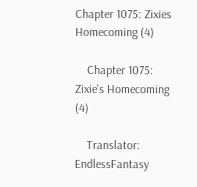Chapter 1075: Zixies Homecoming (4)

    Chapter 1075: Zixie's Homecoming (4)

    Translator: EndlessFantasy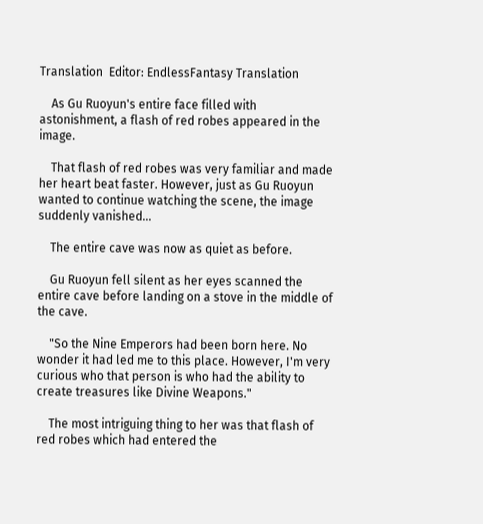Translation  Editor: EndlessFantasy Translation

    As Gu Ruoyun's entire face filled with astonishment, a flash of red robes appeared in the image.

    That flash of red robes was very familiar and made her heart beat faster. However, just as Gu Ruoyun wanted to continue watching the scene, the image suddenly vanished...

    The entire cave was now as quiet as before.

    Gu Ruoyun fell silent as her eyes scanned the entire cave before landing on a stove in the middle of the cave.

    "So the Nine Emperors had been born here. No wonder it had led me to this place. However, I'm very curious who that person is who had the ability to create treasures like Divine Weapons."

    The most intriguing thing to her was that flash of red robes which had entered the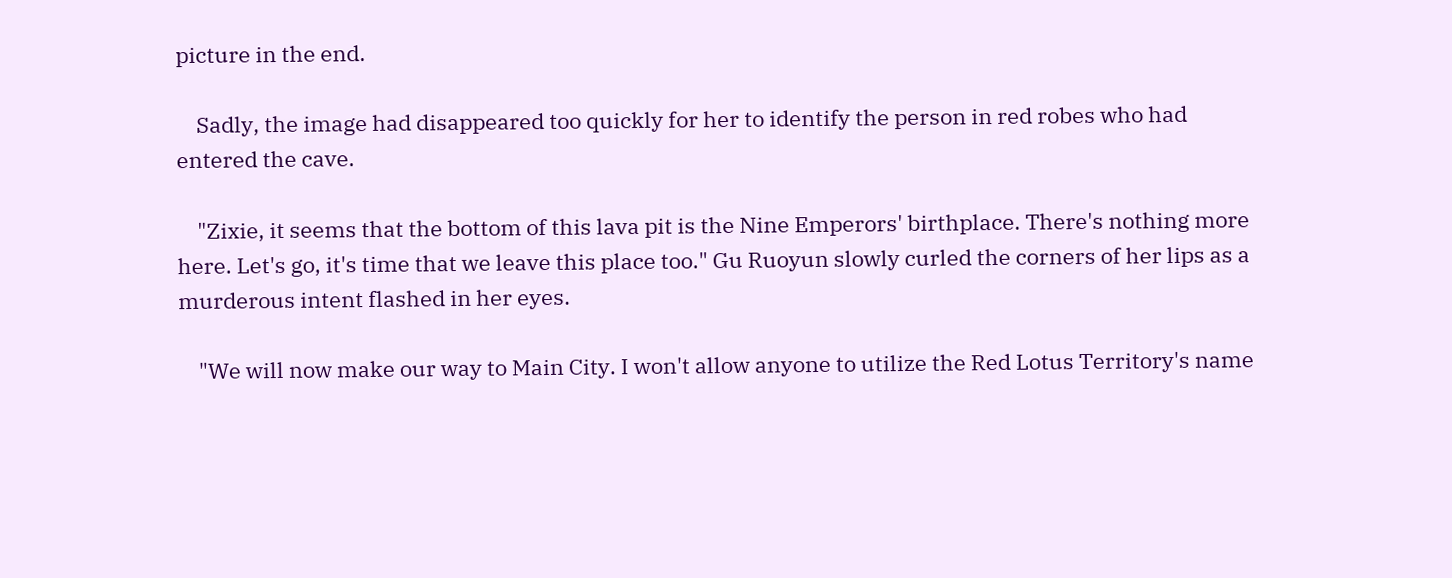picture in the end.

    Sadly, the image had disappeared too quickly for her to identify the person in red robes who had entered the cave.

    "Zixie, it seems that the bottom of this lava pit is the Nine Emperors' birthplace. There's nothing more here. Let's go, it's time that we leave this place too." Gu Ruoyun slowly curled the corners of her lips as a murderous intent flashed in her eyes.

    "We will now make our way to Main City. I won't allow anyone to utilize the Red Lotus Territory's name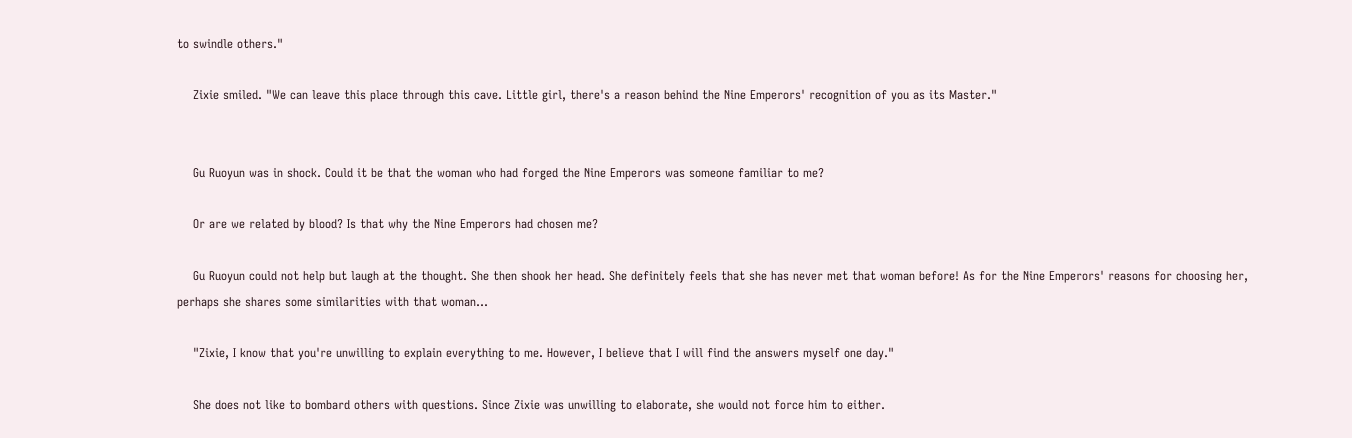to swindle others."

    Zixie smiled. "We can leave this place through this cave. Little girl, there's a reason behind the Nine Emperors' recognition of you as its Master."


    Gu Ruoyun was in shock. Could it be that the woman who had forged the Nine Emperors was someone familiar to me?

    Or are we related by blood? Is that why the Nine Emperors had chosen me?

    Gu Ruoyun could not help but laugh at the thought. She then shook her head. She definitely feels that she has never met that woman before! As for the Nine Emperors' reasons for choosing her, perhaps she shares some similarities with that woman...

    "Zixie, I know that you're unwilling to explain everything to me. However, I believe that I will find the answers myself one day."

    She does not like to bombard others with questions. Since Zixie was unwilling to elaborate, she would not force him to either.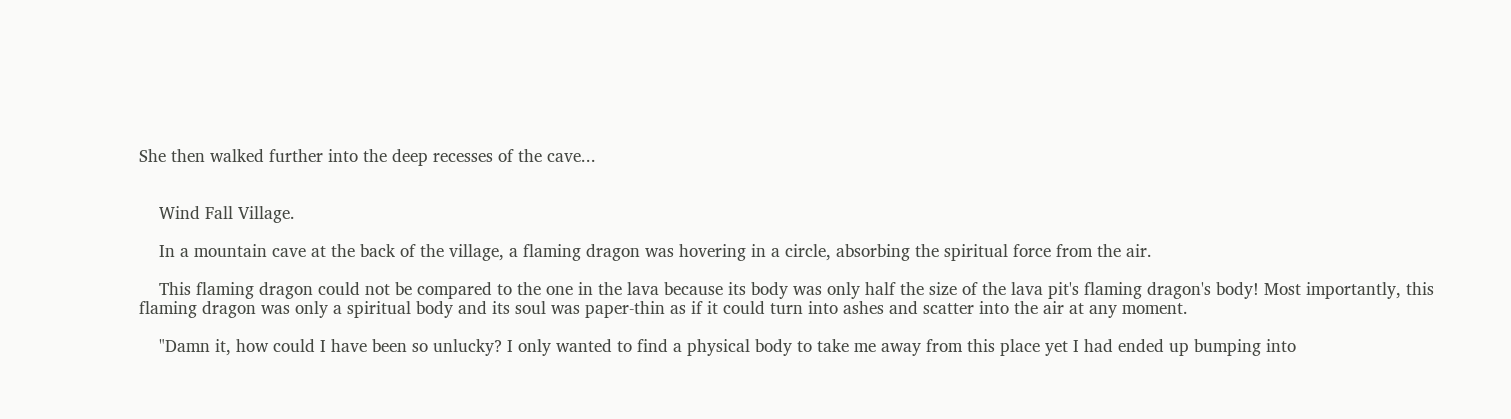She then walked further into the deep recesses of the cave...


    Wind Fall Village.

    In a mountain cave at the back of the village, a flaming dragon was hovering in a circle, absorbing the spiritual force from the air.

    This flaming dragon could not be compared to the one in the lava because its body was only half the size of the lava pit's flaming dragon's body! Most importantly, this flaming dragon was only a spiritual body and its soul was paper-thin as if it could turn into ashes and scatter into the air at any moment.

    "Damn it, how could I have been so unlucky? I only wanted to find a physical body to take me away from this place yet I had ended up bumping into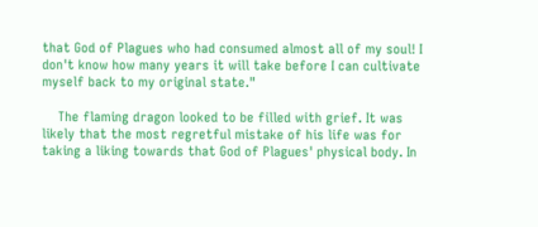that God of Plagues who had consumed almost all of my soul! I don't know how many years it will take before I can cultivate myself back to my original state."

    The flaming dragon looked to be filled with grief. It was likely that the most regretful mistake of his life was for taking a liking towards that God of Plagues' physical body. In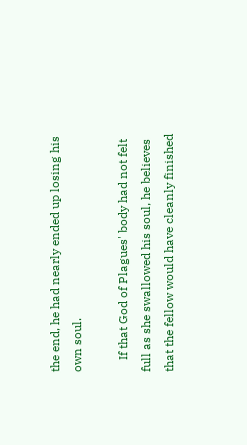the end, he had nearly ended up losing his own soul.

    If that God of Plagues' body had not felt full as she swallowed his soul, he believes that the fellow would have cleanly finished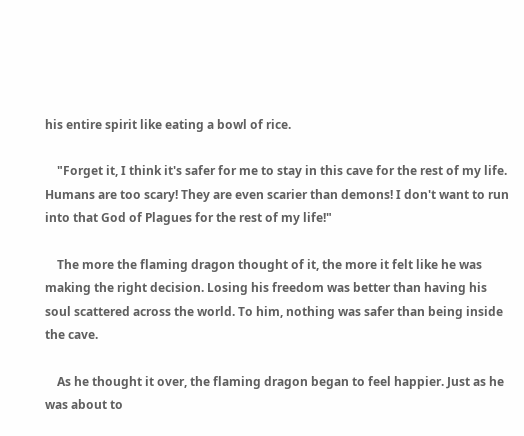his entire spirit like eating a bowl of rice.

    "Forget it, I think it's safer for me to stay in this cave for the rest of my life. Humans are too scary! They are even scarier than demons! I don't want to run into that God of Plagues for the rest of my life!"

    The more the flaming dragon thought of it, the more it felt like he was making the right decision. Losing his freedom was better than having his soul scattered across the world. To him, nothing was safer than being inside the cave.

    As he thought it over, the flaming dragon began to feel happier. Just as he was about to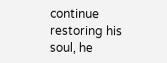continue restoring his soul, he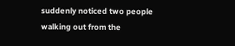suddenly noticed two people walking out from the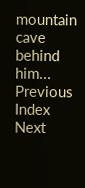mountain cave behind him...
Previous Index Next